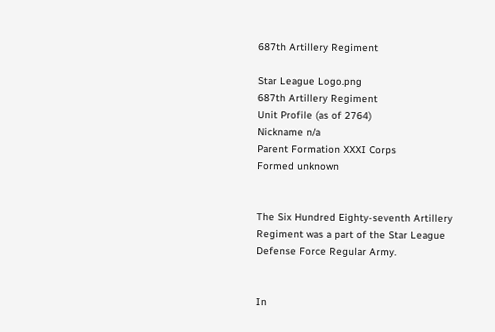687th Artillery Regiment

Star League Logo.png
687th Artillery Regiment
Unit Profile (as of 2764)
Nickname n/a
Parent Formation XXXI Corps
Formed unknown


The Six Hundred Eighty-seventh Artillery Regiment was a part of the Star League Defense Force Regular Army.


In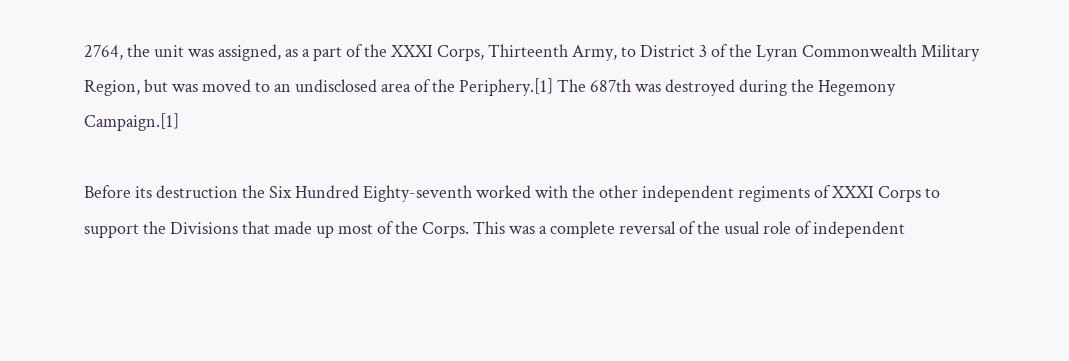2764, the unit was assigned, as a part of the XXXI Corps, Thirteenth Army, to District 3 of the Lyran Commonwealth Military Region, but was moved to an undisclosed area of the Periphery.[1] The 687th was destroyed during the Hegemony Campaign.[1]

Before its destruction the Six Hundred Eighty-seventh worked with the other independent regiments of XXXI Corps to support the Divisions that made up most of the Corps. This was a complete reversal of the usual role of independent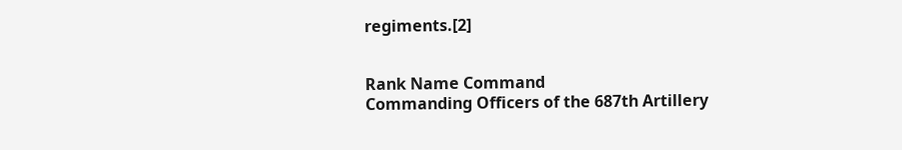regiments.[2]


Rank Name Command
Commanding Officers of the 687th Artillery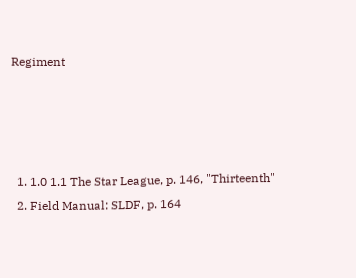Regiment




  1. 1.0 1.1 The Star League, p. 146, "Thirteenth"
  2. Field Manual: SLDF, p. 164